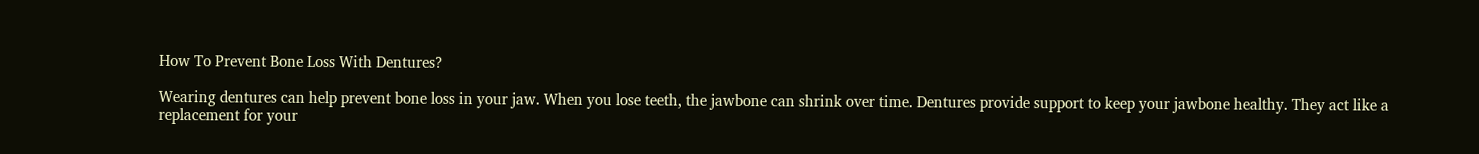How To Prevent Bone Loss With Dentures?

Wearing dentures can help prevent bone loss in your jaw. When you lose teeth, the jawbone can shrink over time. Dentures provide support to keep your jawbone healthy. They act like a replacement for your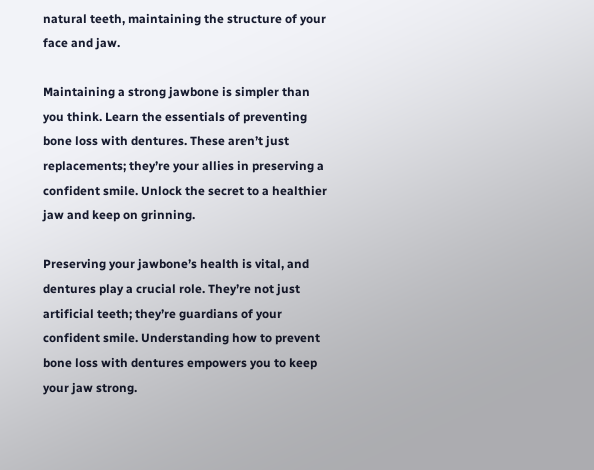natural teeth, maintaining the structure of your face and jaw.

Maintaining a strong jawbone is simpler than you think. Learn the essentials of preventing bone loss with dentures. These aren’t just replacements; they’re your allies in preserving a confident smile. Unlock the secret to a healthier jaw and keep on grinning.

Preserving your jawbone’s health is vital, and dentures play a crucial role. They’re not just artificial teeth; they’re guardians of your confident smile. Understanding how to prevent bone loss with dentures empowers you to keep your jaw strong.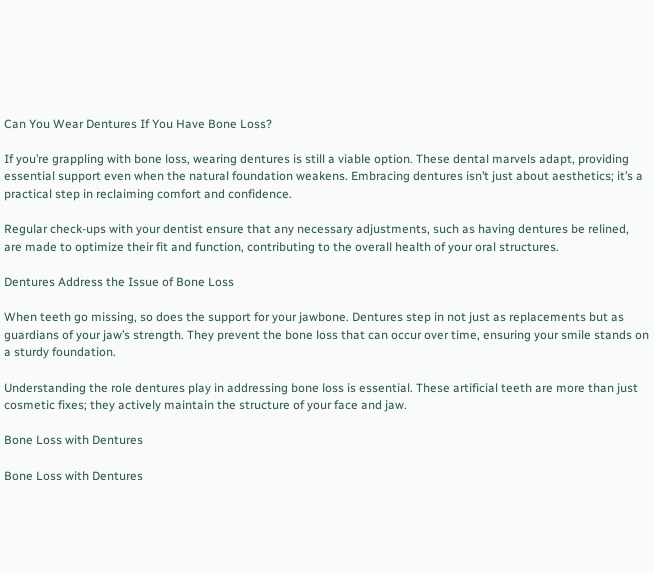Can You Wear Dentures If You Have Bone Loss?

If you’re grappling with bone loss, wearing dentures is still a viable option. These dental marvels adapt, providing essential support even when the natural foundation weakens. Embracing dentures isn’t just about aesthetics; it’s a practical step in reclaiming comfort and confidence.

Regular check-ups with your dentist ensure that any necessary adjustments, such as having dentures be relined, are made to optimize their fit and function, contributing to the overall health of your oral structures.

Dentures Address the Issue of Bone Loss

When teeth go missing, so does the support for your jawbone. Dentures step in not just as replacements but as guardians of your jaw’s strength. They prevent the bone loss that can occur over time, ensuring your smile stands on a sturdy foundation.

Understanding the role dentures play in addressing bone loss is essential. These artificial teeth are more than just cosmetic fixes; they actively maintain the structure of your face and jaw.

Bone Loss with Dentures

Bone Loss with Dentures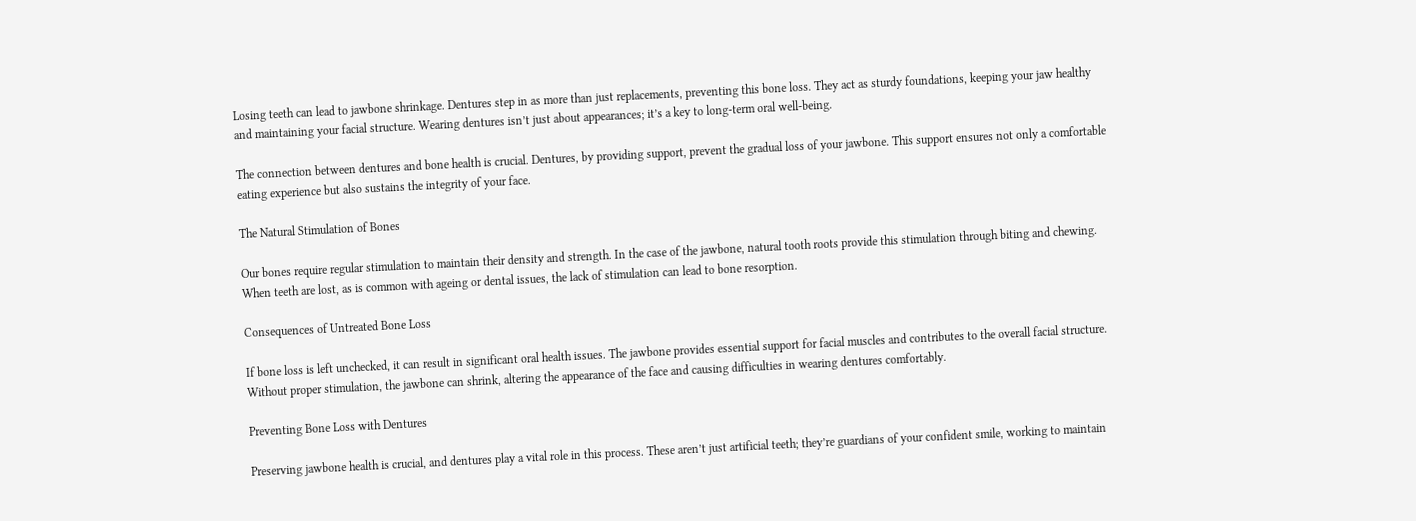Losing teeth can lead to jawbone shrinkage. Dentures step in as more than just replacements, preventing this bone loss. They act as sturdy foundations, keeping your jaw healthy and maintaining your facial structure. Wearing dentures isn’t just about appearances; it’s a key to long-term oral well-being.

The connection between dentures and bone health is crucial. Dentures, by providing support, prevent the gradual loss of your jawbone. This support ensures not only a comfortable eating experience but also sustains the integrity of your face.

The Natural Stimulation of Bones

Our bones require regular stimulation to maintain their density and strength. In the case of the jawbone, natural tooth roots provide this stimulation through biting and chewing. When teeth are lost, as is common with ageing or dental issues, the lack of stimulation can lead to bone resorption.

Consequences of Untreated Bone Loss

If bone loss is left unchecked, it can result in significant oral health issues. The jawbone provides essential support for facial muscles and contributes to the overall facial structure. Without proper stimulation, the jawbone can shrink, altering the appearance of the face and causing difficulties in wearing dentures comfortably.

Preventing Bone Loss with Dentures

Preserving jawbone health is crucial, and dentures play a vital role in this process. These aren’t just artificial teeth; they’re guardians of your confident smile, working to maintain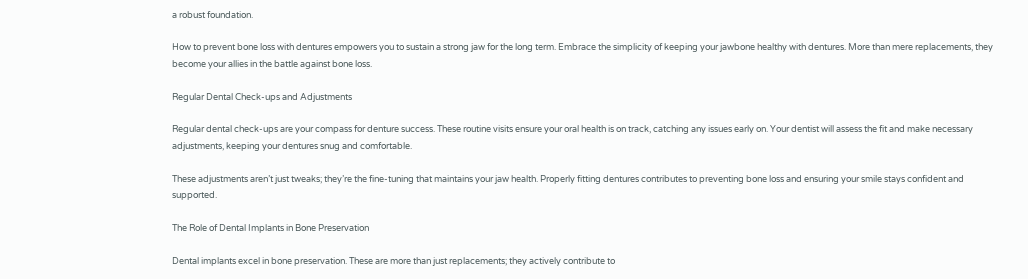a robust foundation.

How to prevent bone loss with dentures empowers you to sustain a strong jaw for the long term. Embrace the simplicity of keeping your jawbone healthy with dentures. More than mere replacements, they become your allies in the battle against bone loss.

Regular Dental Check-ups and Adjustments

Regular dental check-ups are your compass for denture success. These routine visits ensure your oral health is on track, catching any issues early on. Your dentist will assess the fit and make necessary adjustments, keeping your dentures snug and comfortable.

These adjustments aren’t just tweaks; they’re the fine-tuning that maintains your jaw health. Properly fitting dentures contributes to preventing bone loss and ensuring your smile stays confident and supported.

The Role of Dental Implants in Bone Preservation

Dental implants excel in bone preservation. These are more than just replacements; they actively contribute to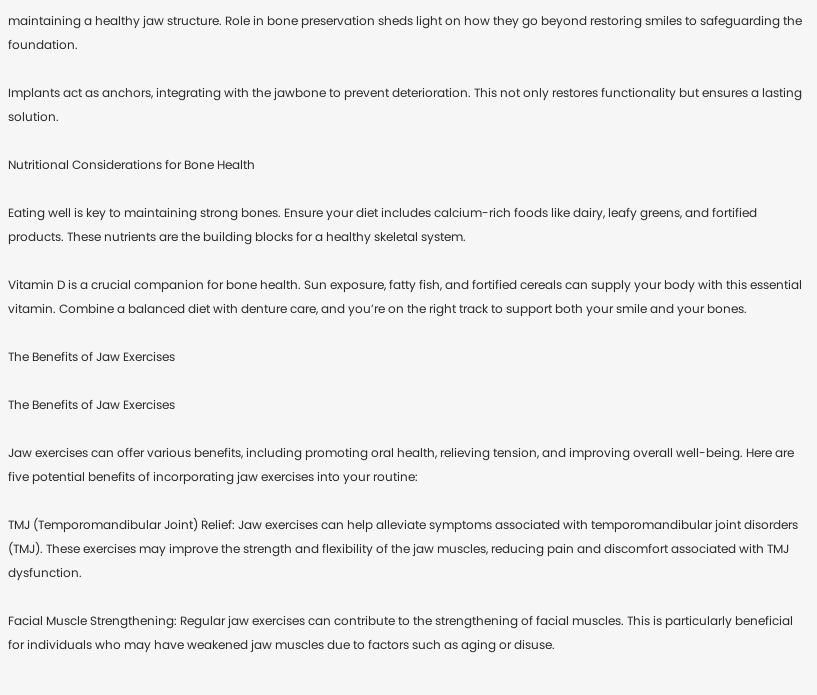maintaining a healthy jaw structure. Role in bone preservation sheds light on how they go beyond restoring smiles to safeguarding the foundation.

Implants act as anchors, integrating with the jawbone to prevent deterioration. This not only restores functionality but ensures a lasting solution.

Nutritional Considerations for Bone Health

Eating well is key to maintaining strong bones. Ensure your diet includes calcium-rich foods like dairy, leafy greens, and fortified products. These nutrients are the building blocks for a healthy skeletal system.

Vitamin D is a crucial companion for bone health. Sun exposure, fatty fish, and fortified cereals can supply your body with this essential vitamin. Combine a balanced diet with denture care, and you’re on the right track to support both your smile and your bones.

The Benefits of Jaw Exercises

The Benefits of Jaw Exercises

Jaw exercises can offer various benefits, including promoting oral health, relieving tension, and improving overall well-being. Here are five potential benefits of incorporating jaw exercises into your routine:

TMJ (Temporomandibular Joint) Relief: Jaw exercises can help alleviate symptoms associated with temporomandibular joint disorders (TMJ). These exercises may improve the strength and flexibility of the jaw muscles, reducing pain and discomfort associated with TMJ dysfunction.

Facial Muscle Strengthening: Regular jaw exercises can contribute to the strengthening of facial muscles. This is particularly beneficial for individuals who may have weakened jaw muscles due to factors such as aging or disuse.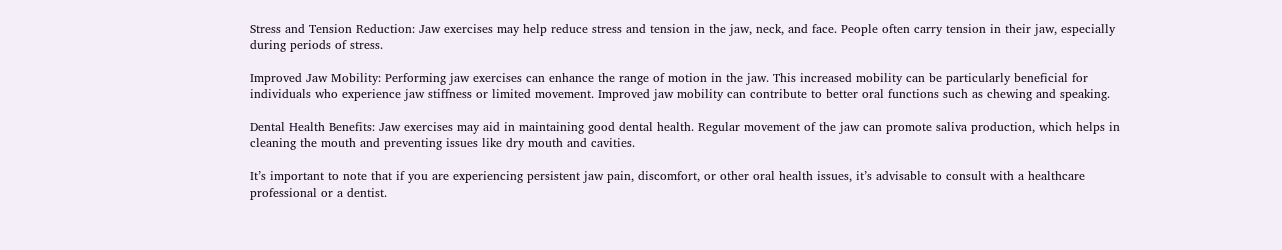Stress and Tension Reduction: Jaw exercises may help reduce stress and tension in the jaw, neck, and face. People often carry tension in their jaw, especially during periods of stress.

Improved Jaw Mobility: Performing jaw exercises can enhance the range of motion in the jaw. This increased mobility can be particularly beneficial for individuals who experience jaw stiffness or limited movement. Improved jaw mobility can contribute to better oral functions such as chewing and speaking.

Dental Health Benefits: Jaw exercises may aid in maintaining good dental health. Regular movement of the jaw can promote saliva production, which helps in cleaning the mouth and preventing issues like dry mouth and cavities.

It’s important to note that if you are experiencing persistent jaw pain, discomfort, or other oral health issues, it’s advisable to consult with a healthcare professional or a dentist.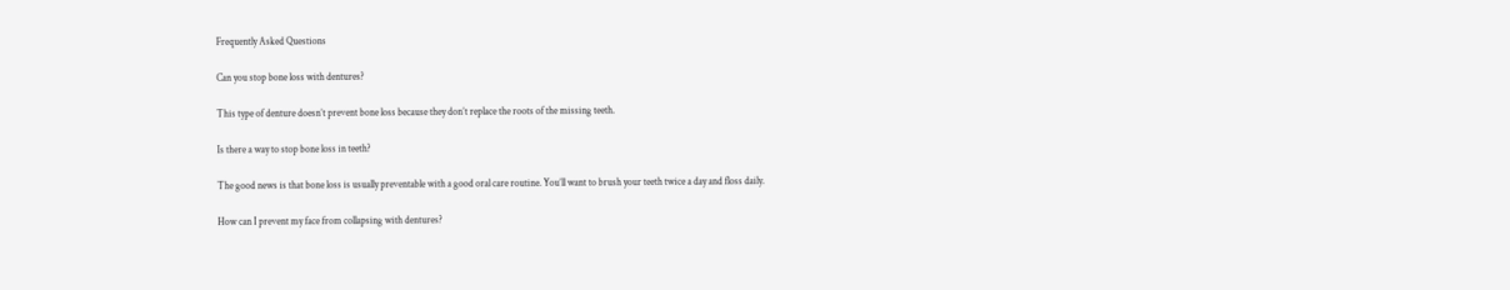Frequently Asked Questions

Can you stop bone loss with dentures?

This type of denture doesn’t prevent bone loss because they don’t replace the roots of the missing teeth.

Is there a way to stop bone loss in teeth?

The good news is that bone loss is usually preventable with a good oral care routine. You’ll want to brush your teeth twice a day and floss daily.

How can I prevent my face from collapsing with dentures?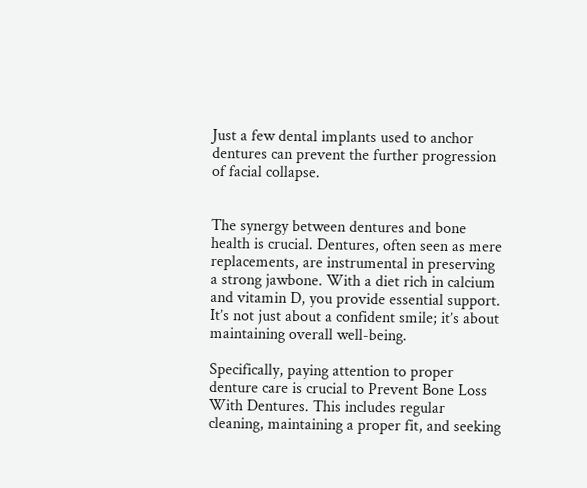Just a few dental implants used to anchor dentures can prevent the further progression of facial collapse.


The synergy between dentures and bone health is crucial. Dentures, often seen as mere replacements, are instrumental in preserving a strong jawbone. With a diet rich in calcium and vitamin D, you provide essential support. It’s not just about a confident smile; it’s about maintaining overall well-being.

Specifically, paying attention to proper denture care is crucial to Prevent Bone Loss With Dentures. This includes regular cleaning, maintaining a proper fit, and seeking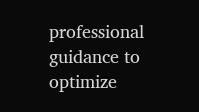professional guidance to optimize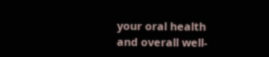your oral health and overall well-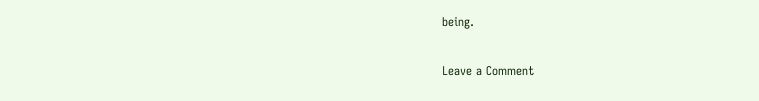being.

Leave a Comment